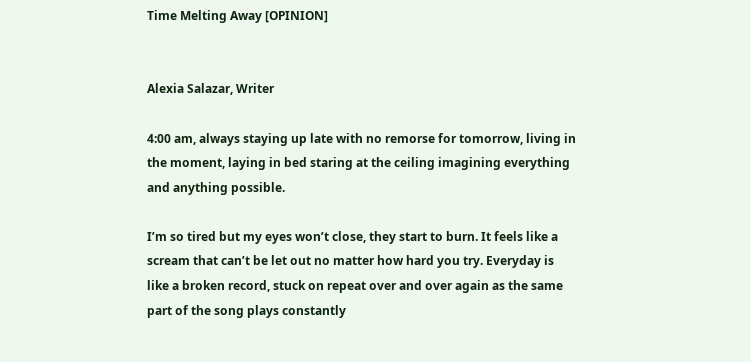Time Melting Away [OPINION]


Alexia Salazar, Writer

4:00 am, always staying up late with no remorse for tomorrow, living in the moment, laying in bed staring at the ceiling imagining everything and anything possible.

I’m so tired but my eyes won’t close, they start to burn. It feels like a scream that can’t be let out no matter how hard you try. Everyday is like a broken record, stuck on repeat over and over again as the same part of the song plays constantly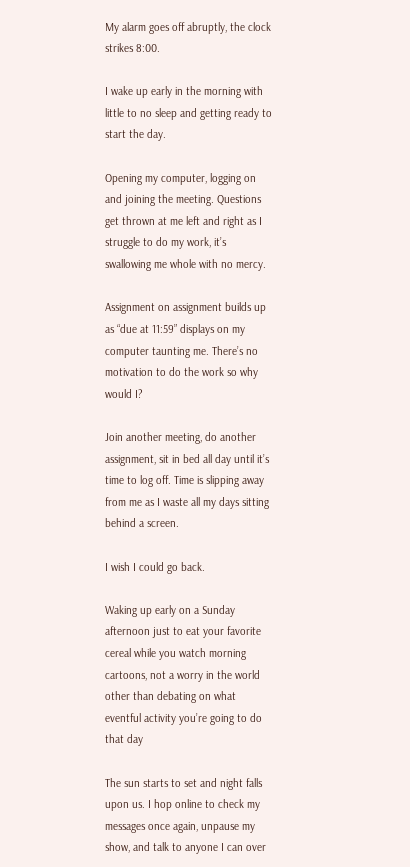My alarm goes off abruptly, the clock strikes 8:00.

I wake up early in the morning with little to no sleep and getting ready to start the day.

Opening my computer, logging on and joining the meeting. Questions get thrown at me left and right as I struggle to do my work, it’s swallowing me whole with no mercy.

Assignment on assignment builds up as “due at 11:59” displays on my computer taunting me. There’s no motivation to do the work so why would I?

Join another meeting, do another assignment, sit in bed all day until it’s time to log off. Time is slipping away from me as I waste all my days sitting behind a screen.

I wish I could go back.

Waking up early on a Sunday afternoon just to eat your favorite cereal while you watch morning cartoons, not a worry in the world other than debating on what eventful activity you’re going to do that day

The sun starts to set and night falls upon us. I hop online to check my messages once again, unpause my show, and talk to anyone I can over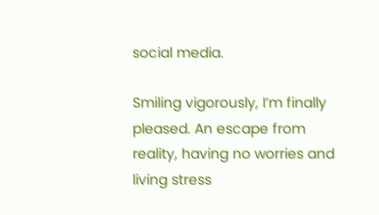social media.

Smiling vigorously, I’m finally pleased. An escape from reality, having no worries and living stress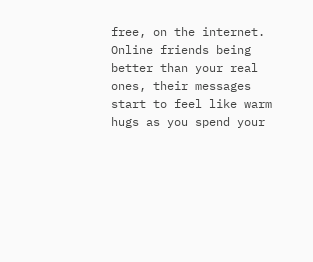free, on the internet. Online friends being better than your real ones, their messages start to feel like warm hugs as you spend your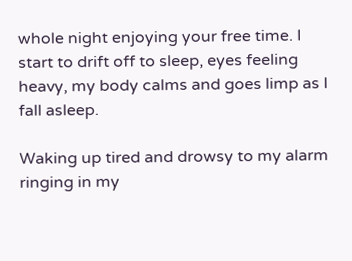whole night enjoying your free time. I start to drift off to sleep, eyes feeling heavy, my body calms and goes limp as I fall asleep.

Waking up tired and drowsy to my alarm ringing in my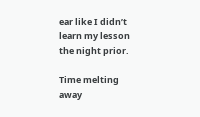ear like I didn’t learn my lesson the night prior.

Time melting away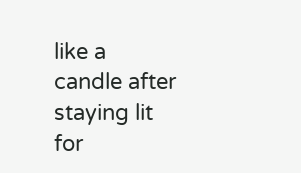like a candle after staying lit for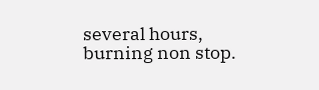several hours, burning non stop.